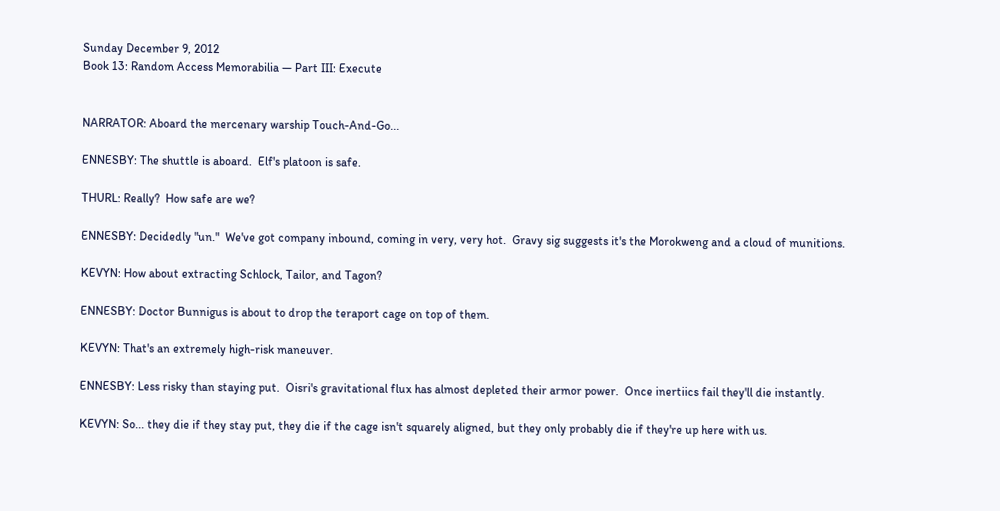Sunday December 9, 2012
Book 13: Random Access Memorabilia — Part III: Execute


NARRATOR: Aboard the mercenary warship Touch-And-Go...

ENNESBY: The shuttle is aboard.  Elf's platoon is safe.

THURL: Really?  How safe are we?

ENNESBY: Decidedly "un."  We've got company inbound, coming in very, very hot.  Gravy sig suggests it's the Morokweng and a cloud of munitions.

KEVYN: How about extracting Schlock, Tailor, and Tagon?

ENNESBY: Doctor Bunnigus is about to drop the teraport cage on top of them.

KEVYN: That's an extremely high-risk maneuver.

ENNESBY: Less risky than staying put.  Oisri's gravitational flux has almost depleted their armor power.  Once inertiics fail they'll die instantly.

KEVYN: So... they die if they stay put, they die if the cage isn't squarely aligned, but they only probably die if they're up here with us.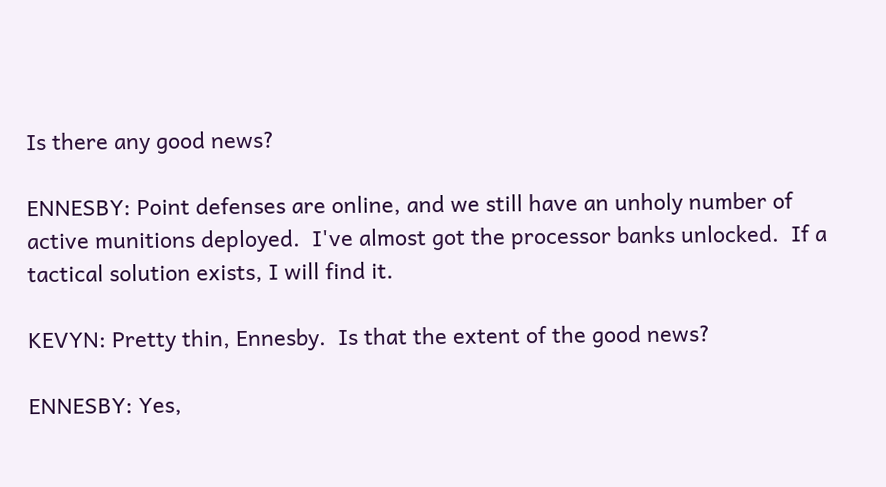Is there any good news?

ENNESBY: Point defenses are online, and we still have an unholy number of active munitions deployed.  I've almost got the processor banks unlocked.  If a tactical solution exists, I will find it.

KEVYN: Pretty thin, Ennesby.  Is that the extent of the good news?

ENNESBY: Yes,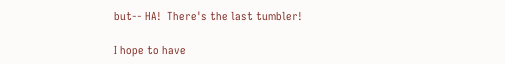but-- HA!  There's the last tumbler!

I hope to have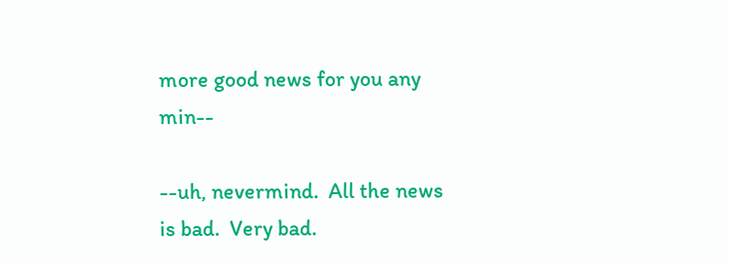more good news for you any min--

--uh, nevermind.  All the news is bad.  Very bad.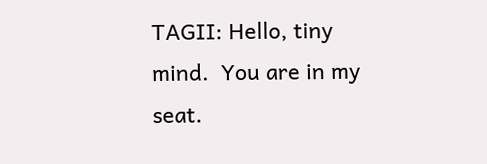TAGII: Hello, tiny mind.  You are in my seat.